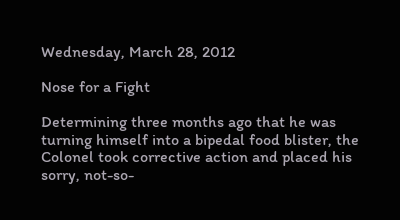Wednesday, March 28, 2012

Nose for a Fight

Determining three months ago that he was turning himself into a bipedal food blister, the Colonel took corrective action and placed his sorry, not-so-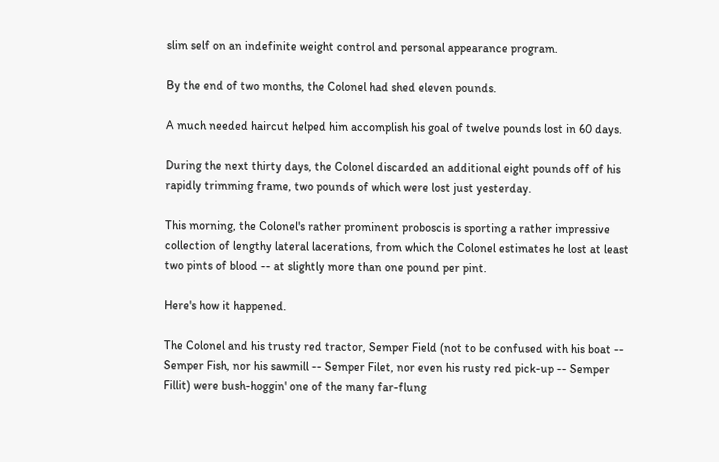slim self on an indefinite weight control and personal appearance program.

By the end of two months, the Colonel had shed eleven pounds.

A much needed haircut helped him accomplish his goal of twelve pounds lost in 60 days.

During the next thirty days, the Colonel discarded an additional eight pounds off of his rapidly trimming frame, two pounds of which were lost just yesterday.

This morning, the Colonel's rather prominent proboscis is sporting a rather impressive collection of lengthy lateral lacerations, from which the Colonel estimates he lost at least two pints of blood -- at slightly more than one pound per pint.

Here's how it happened.

The Colonel and his trusty red tractor, Semper Field (not to be confused with his boat -- Semper Fish, nor his sawmill -- Semper Filet, nor even his rusty red pick-up -- Semper Fillit) were bush-hoggin' one of the many far-flung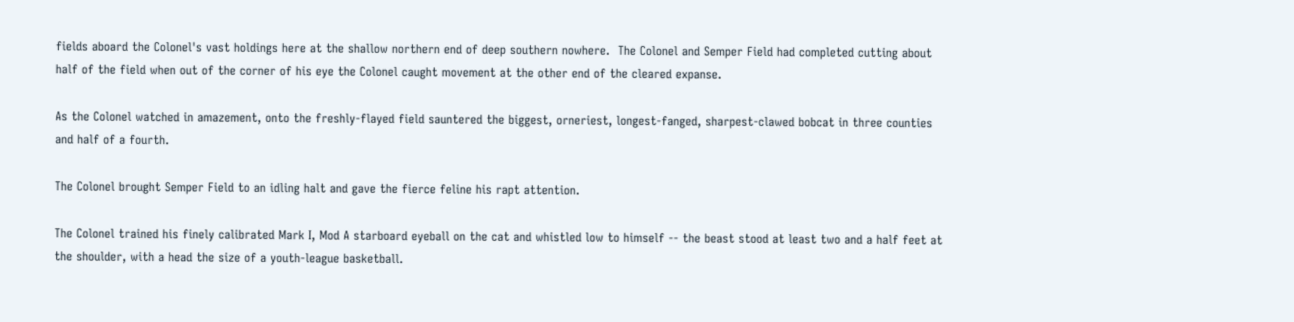fields aboard the Colonel's vast holdings here at the shallow northern end of deep southern nowhere.  The Colonel and Semper Field had completed cutting about half of the field when out of the corner of his eye the Colonel caught movement at the other end of the cleared expanse.

As the Colonel watched in amazement, onto the freshly-flayed field sauntered the biggest, orneriest, longest-fanged, sharpest-clawed bobcat in three counties and half of a fourth.

The Colonel brought Semper Field to an idling halt and gave the fierce feline his rapt attention.

The Colonel trained his finely calibrated Mark I, Mod A starboard eyeball on the cat and whistled low to himself -- the beast stood at least two and a half feet at the shoulder, with a head the size of a youth-league basketball.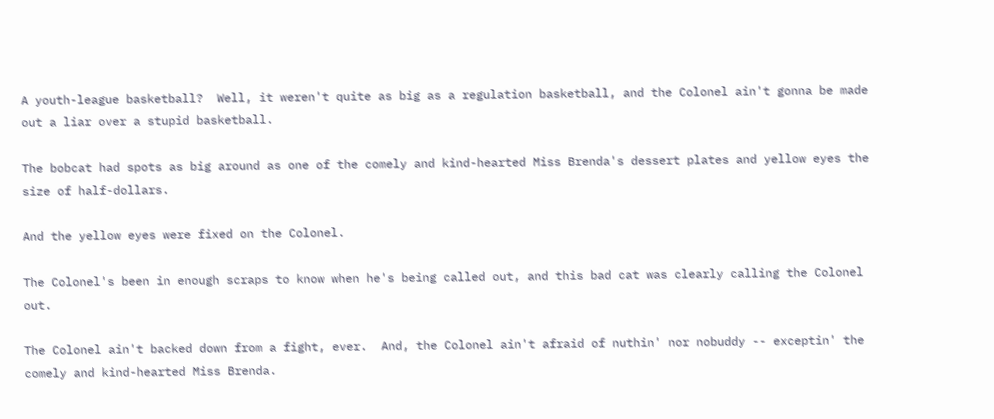A youth-league basketball?  Well, it weren't quite as big as a regulation basketball, and the Colonel ain't gonna be made out a liar over a stupid basketball.

The bobcat had spots as big around as one of the comely and kind-hearted Miss Brenda's dessert plates and yellow eyes the size of half-dollars.

And the yellow eyes were fixed on the Colonel.

The Colonel's been in enough scraps to know when he's being called out, and this bad cat was clearly calling the Colonel out.

The Colonel ain't backed down from a fight, ever.  And, the Colonel ain't afraid of nuthin' nor nobuddy -- exceptin' the comely and kind-hearted Miss Brenda.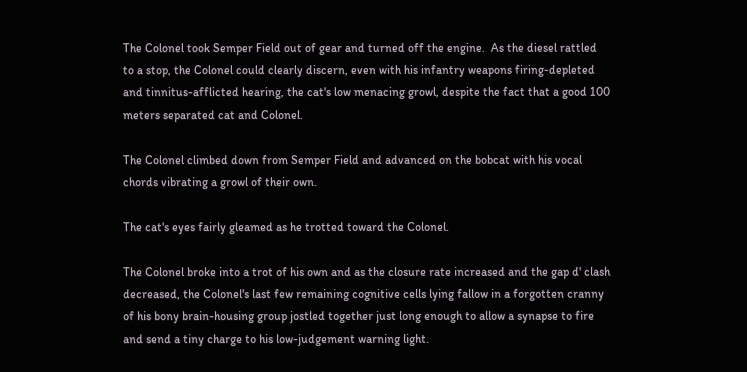The Colonel took Semper Field out of gear and turned off the engine.  As the diesel rattled to a stop, the Colonel could clearly discern, even with his infantry weapons firing-depleted and tinnitus-afflicted hearing, the cat's low menacing growl, despite the fact that a good 100 meters separated cat and Colonel.

The Colonel climbed down from Semper Field and advanced on the bobcat with his vocal chords vibrating a growl of their own.

The cat's eyes fairly gleamed as he trotted toward the Colonel.

The Colonel broke into a trot of his own and as the closure rate increased and the gap d' clash decreased, the Colonel's last few remaining cognitive cells lying fallow in a forgotten cranny of his bony brain-housing group jostled together just long enough to allow a synapse to fire and send a tiny charge to his low-judgement warning light.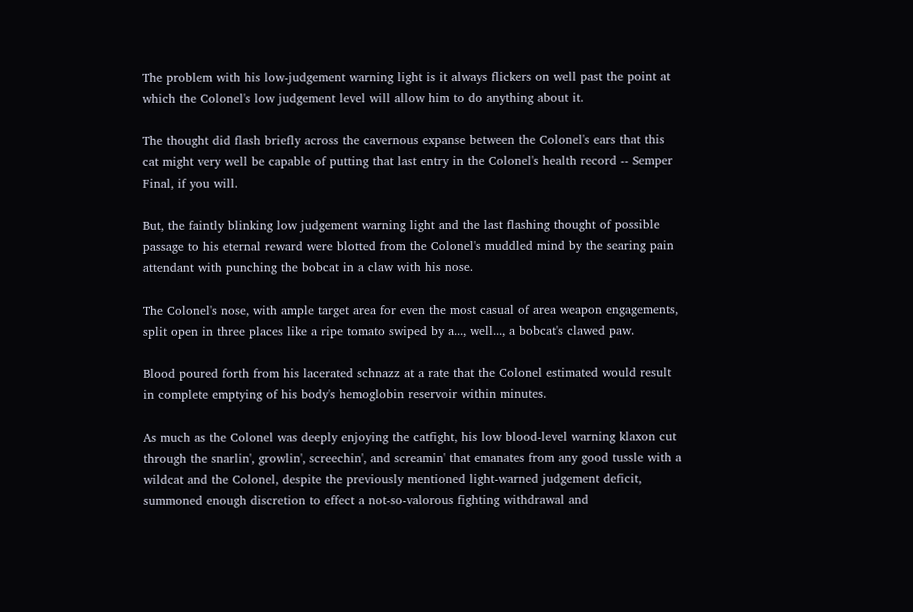The problem with his low-judgement warning light is it always flickers on well past the point at which the Colonel's low judgement level will allow him to do anything about it.

The thought did flash briefly across the cavernous expanse between the Colonel's ears that this cat might very well be capable of putting that last entry in the Colonel's health record -- Semper Final, if you will.

But, the faintly blinking low judgement warning light and the last flashing thought of possible passage to his eternal reward were blotted from the Colonel's muddled mind by the searing pain attendant with punching the bobcat in a claw with his nose.

The Colonel's nose, with ample target area for even the most casual of area weapon engagements, split open in three places like a ripe tomato swiped by a..., well..., a bobcat's clawed paw.

Blood poured forth from his lacerated schnazz at a rate that the Colonel estimated would result in complete emptying of his body's hemoglobin reservoir within minutes.

As much as the Colonel was deeply enjoying the catfight, his low blood-level warning klaxon cut through the snarlin', growlin', screechin', and screamin' that emanates from any good tussle with a wildcat and the Colonel, despite the previously mentioned light-warned judgement deficit, summoned enough discretion to effect a not-so-valorous fighting withdrawal and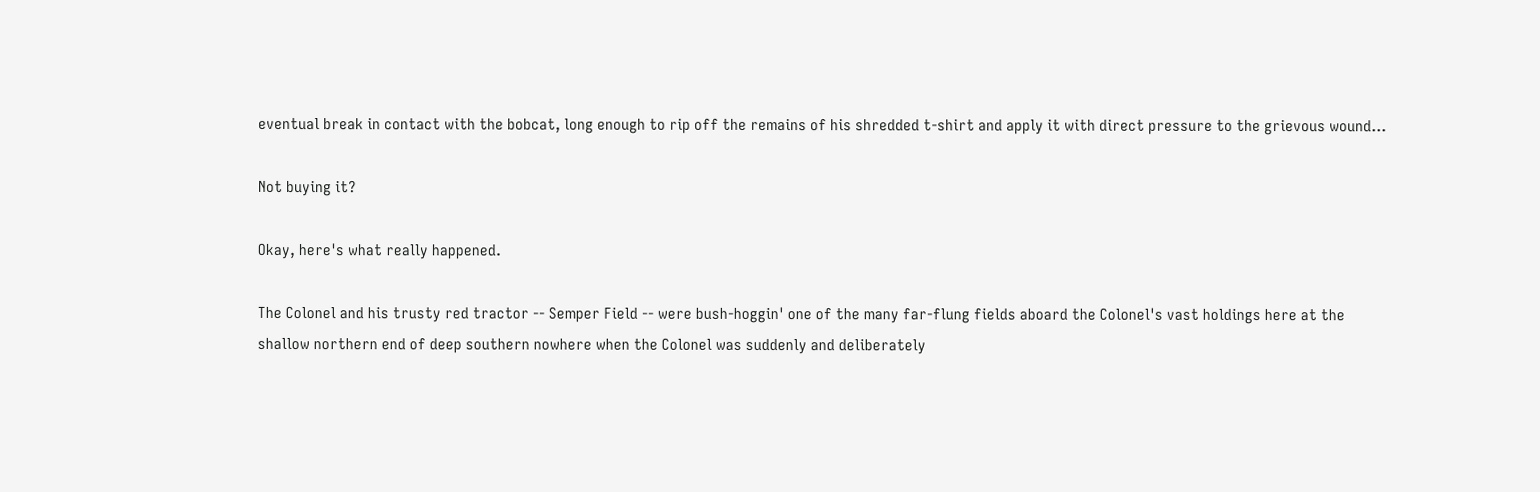eventual break in contact with the bobcat, long enough to rip off the remains of his shredded t-shirt and apply it with direct pressure to the grievous wound...

Not buying it?

Okay, here's what really happened.

The Colonel and his trusty red tractor -- Semper Field -- were bush-hoggin' one of the many far-flung fields aboard the Colonel's vast holdings here at the shallow northern end of deep southern nowhere when the Colonel was suddenly and deliberately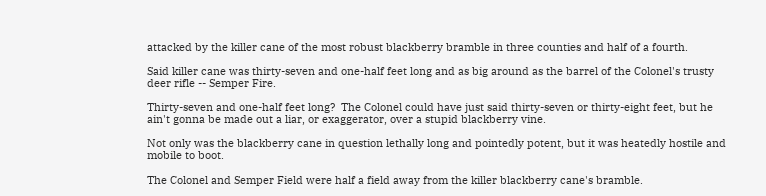attacked by the killer cane of the most robust blackberry bramble in three counties and half of a fourth.

Said killer cane was thirty-seven and one-half feet long and as big around as the barrel of the Colonel's trusty deer rifle -- Semper Fire.

Thirty-seven and one-half feet long?  The Colonel could have just said thirty-seven or thirty-eight feet, but he ain't gonna be made out a liar, or exaggerator, over a stupid blackberry vine.

Not only was the blackberry cane in question lethally long and pointedly potent, but it was heatedly hostile and mobile to boot.

The Colonel and Semper Field were half a field away from the killer blackberry cane's bramble.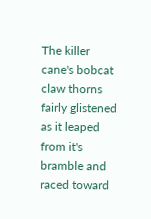The killer cane's bobcat claw thorns fairly glistened as it leaped from it's bramble and raced toward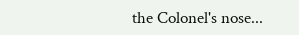the Colonel's nose...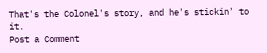That's the Colonel's story, and he's stickin' to it.
Post a Comment